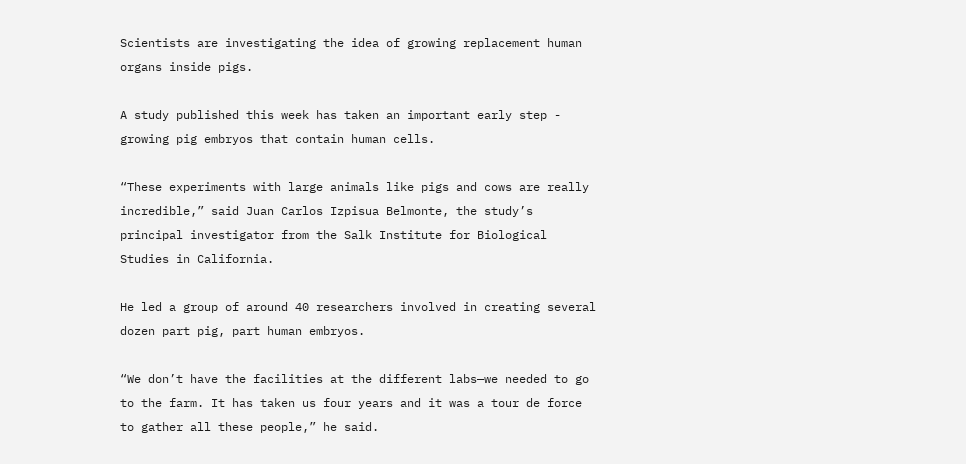Scientists are investigating the idea of growing replacement human organs inside pigs.

A study published this week has taken an important early step - growing pig embryos that contain human cells.

“These experiments with large animals like pigs and cows are really incredible,” said Juan Carlos Izpisua Belmonte, the study’s principal investigator from the Salk Institute for Biological Studies in California.

He led a group of around 40 researchers involved in creating several dozen part pig, part human embryos.

“We don’t have the facilities at the different labs—we needed to go to the farm. It has taken us four years and it was a tour de force to gather all these people,” he said.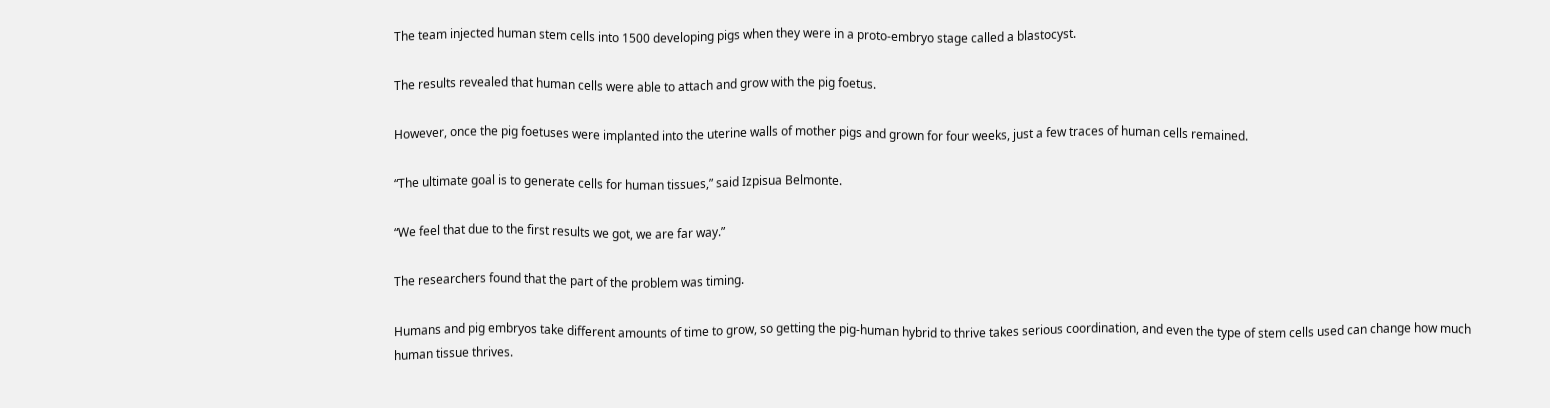The team injected human stem cells into 1500 developing pigs when they were in a proto-embryo stage called a blastocyst.

The results revealed that human cells were able to attach and grow with the pig foetus.

However, once the pig foetuses were implanted into the uterine walls of mother pigs and grown for four weeks, just a few traces of human cells remained.

“The ultimate goal is to generate cells for human tissues,” said Izpisua Belmonte.

“We feel that due to the first results we got, we are far way.”

The researchers found that the part of the problem was timing.

Humans and pig embryos take different amounts of time to grow, so getting the pig-human hybrid to thrive takes serious coordination, and even the type of stem cells used can change how much human tissue thrives.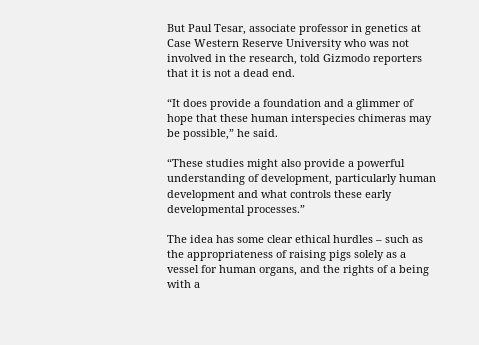But Paul Tesar, associate professor in genetics at Case Western Reserve University who was not involved in the research, told Gizmodo reporters that it is not a dead end.

“It does provide a foundation and a glimmer of hope that these human interspecies chimeras may be possible,” he said.

“These studies might also provide a powerful understanding of development, particularly human development and what controls these early developmental processes.”

The idea has some clear ethical hurdles – such as the appropriateness of raising pigs solely as a vessel for human organs, and the rights of a being with a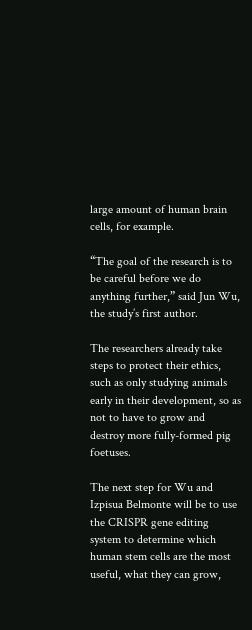large amount of human brain cells, for example.

“The goal of the research is to be careful before we do anything further,” said Jun Wu, the study’s first author.

The researchers already take steps to protect their ethics, such as only studying animals early in their development, so as not to have to grow and destroy more fully-formed pig foetuses.

The next step for Wu and Izpisua Belmonte will be to use the CRISPR gene editing system to determine which human stem cells are the most useful, what they can grow,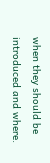when they should be introduced and where.